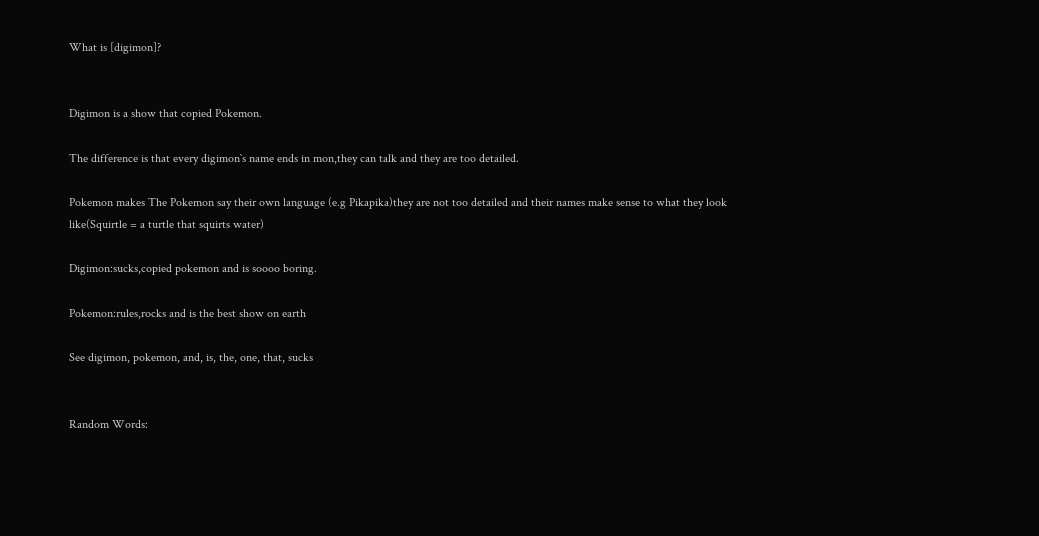What is [digimon]?


Digimon is a show that copied Pokemon.

The difference is that every digimon`s name ends in mon,they can talk and they are too detailed.

Pokemon makes The Pokemon say their own language (e.g Pikapika)they are not too detailed and their names make sense to what they look like(Squirtle = a turtle that squirts water)

Digimon:sucks,copied pokemon and is soooo boring.

Pokemon:rules,rocks and is the best show on earth

See digimon, pokemon, and, is, the, one, that, sucks


Random Words: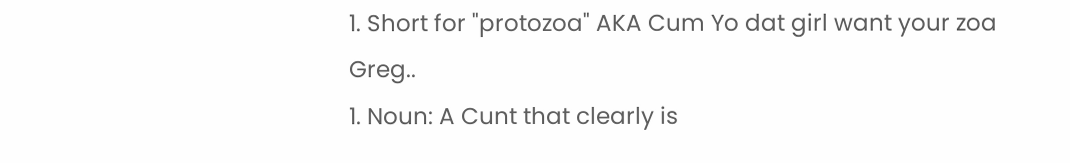1. Short for "protozoa" AKA Cum Yo dat girl want your zoa Greg..
1. Noun: A Cunt that clearly is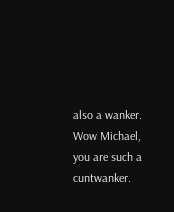also a wanker. Wow Michael, you are such a cuntwanker.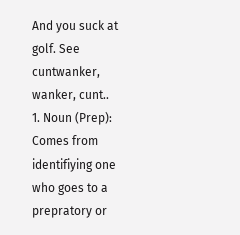And you suck at golf. See cuntwanker, wanker, cunt..
1. Noun (Prep): Comes from identifiying one who goes to a prepratory or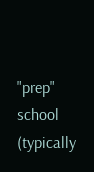"prep" school (typically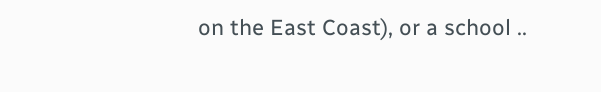on the East Coast), or a school ..